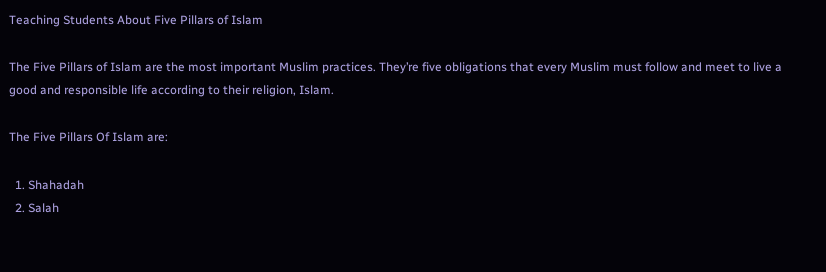Teaching Students About Five Pillars of Islam

The Five Pillars of Islam are the most important Muslim practices. They’re five obligations that every Muslim must follow and meet to live a good and responsible life according to their religion, Islam.

The Five Pillars Of Islam are:

  1. Shahadah
  2. Salah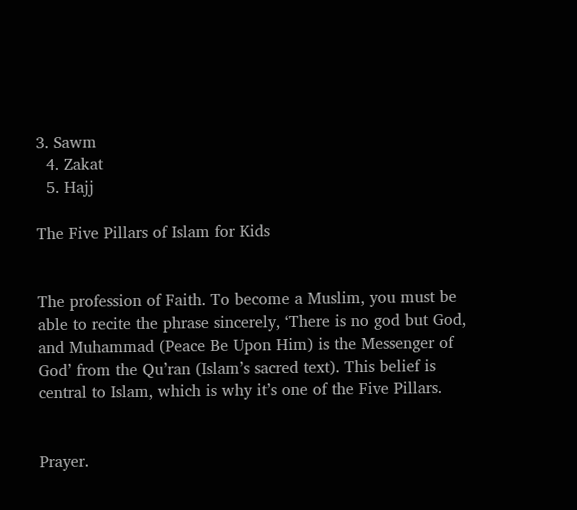3. Sawm
  4. Zakat
  5. Hajj

The Five Pillars of Islam for Kids


The profession of Faith. To become a Muslim, you must be able to recite the phrase sincerely, ‘There is no god but God, and Muhammad (Peace Be Upon Him) is the Messenger of God’ from the Qu’ran (Islam’s sacred text). This belief is central to Islam, which is why it’s one of the Five Pillars.


Prayer.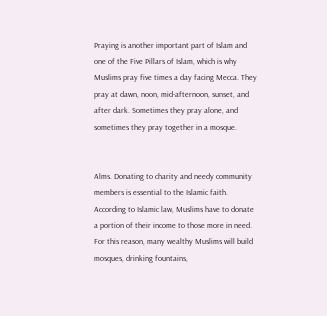Praying is another important part of Islam and one of the Five Pillars of Islam, which is why Muslims pray five times a day facing Mecca. They pray at dawn, noon, mid-afternoon, sunset, and after dark. Sometimes they pray alone, and sometimes they pray together in a mosque.


Alms. Donating to charity and needy community members is essential to the Islamic faith. According to Islamic law, Muslims have to donate a portion of their income to those more in need. For this reason, many wealthy Muslims will build mosques, drinking fountains,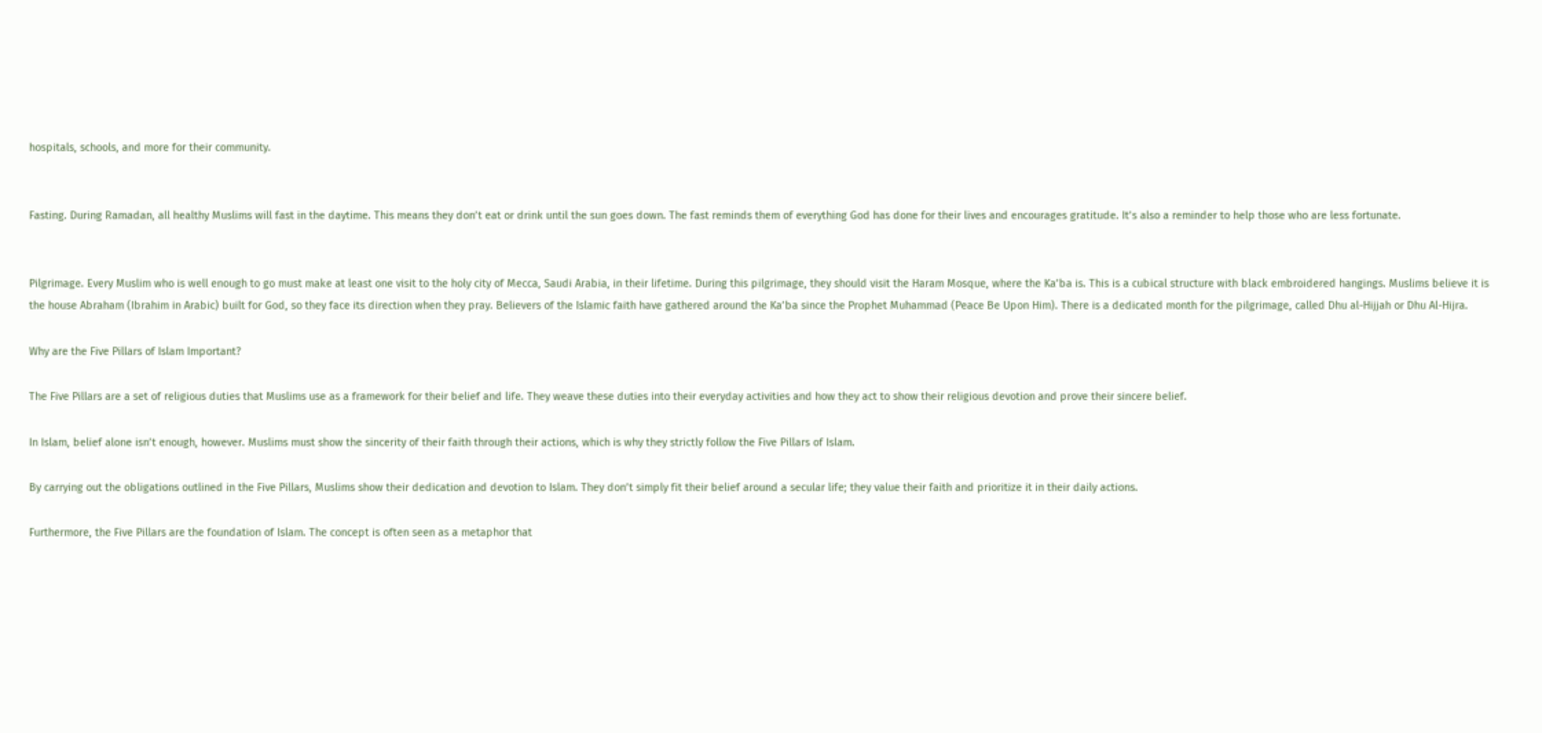hospitals, schools, and more for their community.


Fasting. During Ramadan, all healthy Muslims will fast in the daytime. This means they don’t eat or drink until the sun goes down. The fast reminds them of everything God has done for their lives and encourages gratitude. It’s also a reminder to help those who are less fortunate.


Pilgrimage. Every Muslim who is well enough to go must make at least one visit to the holy city of Mecca, Saudi Arabia, in their lifetime. During this pilgrimage, they should visit the Haram Mosque, where the Ka’ba is. This is a cubical structure with black embroidered hangings. Muslims believe it is the house Abraham (Ibrahim in Arabic) built for God, so they face its direction when they pray. Believers of the Islamic faith have gathered around the Ka’ba since the Prophet Muhammad (Peace Be Upon Him). There is a dedicated month for the pilgrimage, called Dhu al-Hijjah or Dhu Al-Hijra.

Why are the Five Pillars of Islam Important?

The Five Pillars are a set of religious duties that Muslims use as a framework for their belief and life. They weave these duties into their everyday activities and how they act to show their religious devotion and prove their sincere belief.

In Islam, belief alone isn’t enough, however. Muslims must show the sincerity of their faith through their actions, which is why they strictly follow the Five Pillars of Islam.

By carrying out the obligations outlined in the Five Pillars, Muslims show their dedication and devotion to Islam. They don’t simply fit their belief around a secular life; they value their faith and prioritize it in their daily actions.

Furthermore, the Five Pillars are the foundation of Islam. The concept is often seen as a metaphor that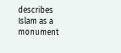describes Islam as a monument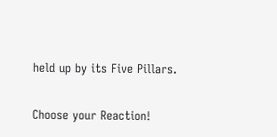held up by its Five Pillars.

Choose your Reaction!